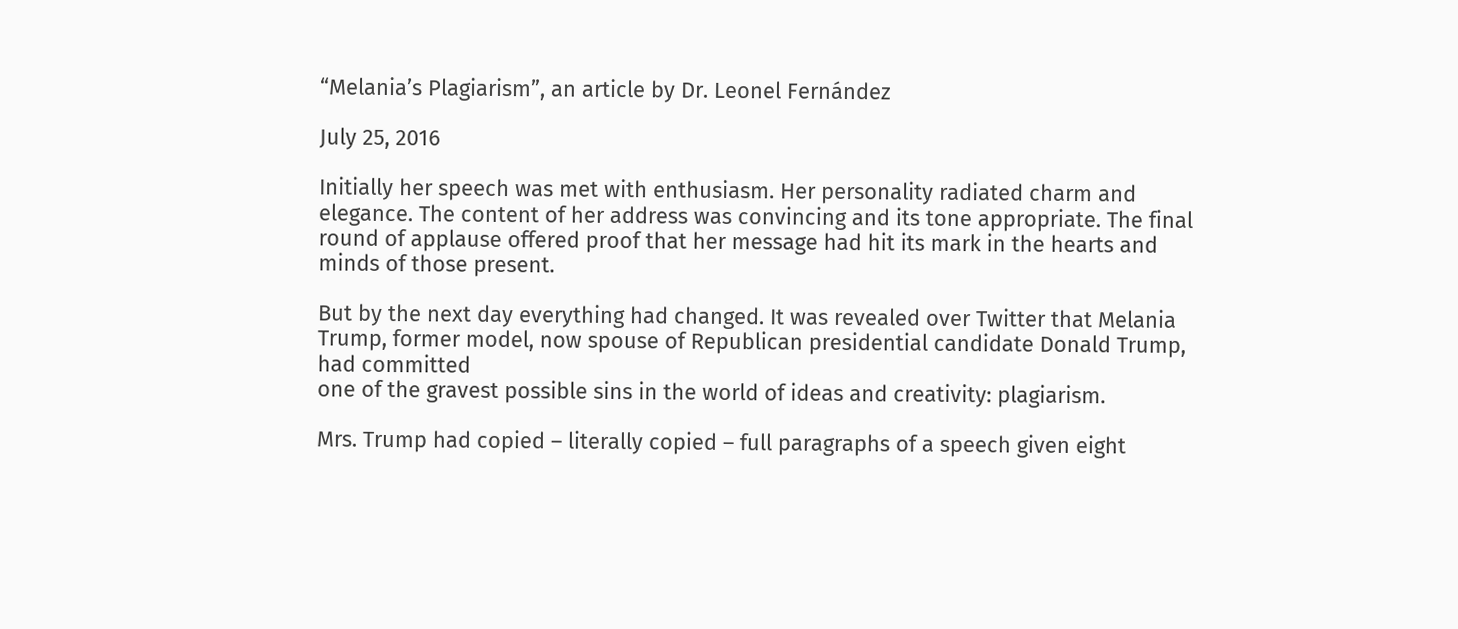“Melania’s Plagiarism”, an article by Dr. Leonel Fernández

July 25, 2016

Initially her speech was met with enthusiasm. Her personality radiated charm and elegance. The content of her address was convincing and its tone appropriate. The final round of applause offered proof that her message had hit its mark in the hearts and minds of those present.

But by the next day everything had changed. It was revealed over Twitter that Melania Trump, former model, now spouse of Republican presidential candidate Donald Trump, had committed
one of the gravest possible sins in the world of ideas and creativity: plagiarism.

Mrs. Trump had copied – literally copied – full paragraphs of a speech given eight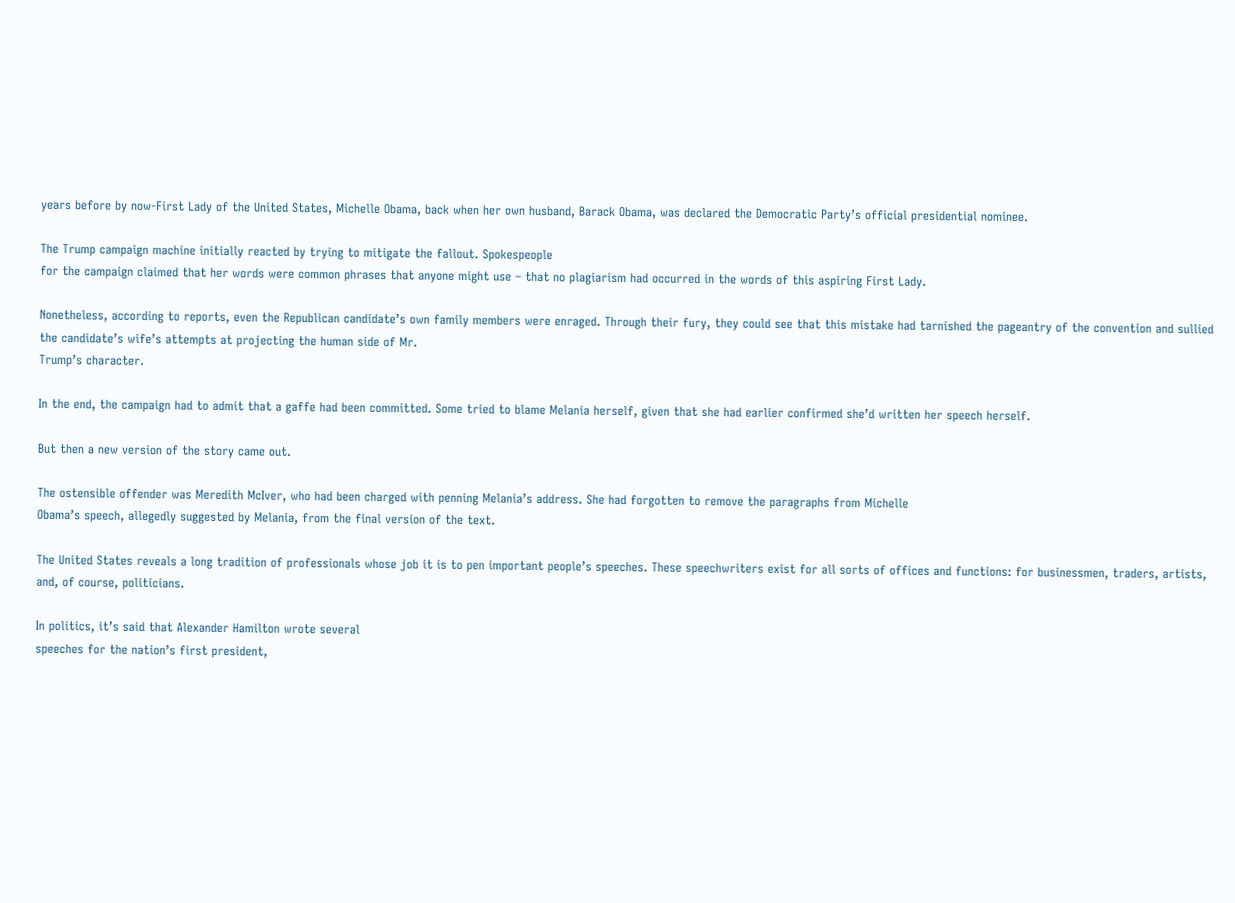years before by now-First Lady of the United States, Michelle Obama, back when her own husband, Barack Obama, was declared the Democratic Party’s official presidential nominee.

The Trump campaign machine initially reacted by trying to mitigate the fallout. Spokespeople
for the campaign claimed that her words were common phrases that anyone might use – that no plagiarism had occurred in the words of this aspiring First Lady.

Nonetheless, according to reports, even the Republican candidate’s own family members were enraged. Through their fury, they could see that this mistake had tarnished the pageantry of the convention and sullied the candidate’s wife’s attempts at projecting the human side of Mr.
Trump’s character.

In the end, the campaign had to admit that a gaffe had been committed. Some tried to blame Melania herself, given that she had earlier confirmed she’d written her speech herself.

But then a new version of the story came out.

The ostensible offender was Meredith McIver, who had been charged with penning Melania’s address. She had forgotten to remove the paragraphs from Michelle
Obama’s speech, allegedly suggested by Melania, from the final version of the text.

The United States reveals a long tradition of professionals whose job it is to pen important people’s speeches. These speechwriters exist for all sorts of offices and functions: for businessmen, traders, artists, and, of course, politicians.

In politics, it’s said that Alexander Hamilton wrote several
speeches for the nation’s first president,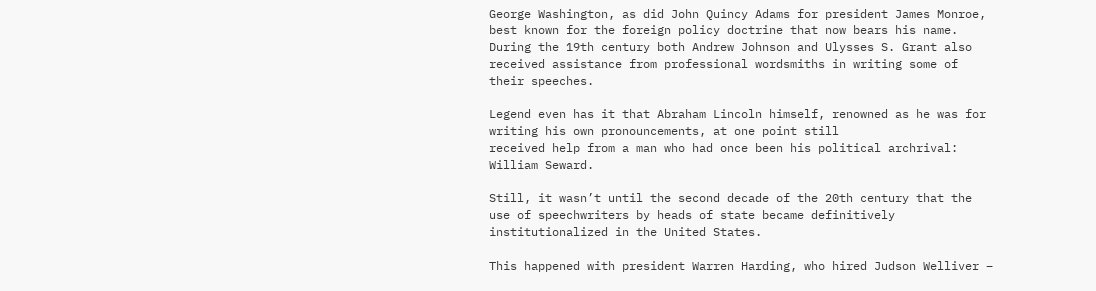George Washington, as did John Quincy Adams for president James Monroe, best known for the foreign policy doctrine that now bears his name. During the 19th century both Andrew Johnson and Ulysses S. Grant also received assistance from professional wordsmiths in writing some of their speeches.

Legend even has it that Abraham Lincoln himself, renowned as he was for writing his own pronouncements, at one point still
received help from a man who had once been his political archrival: William Seward.

Still, it wasn’t until the second decade of the 20th century that the use of speechwriters by heads of state became definitively institutionalized in the United States.

This happened with president Warren Harding, who hired Judson Welliver –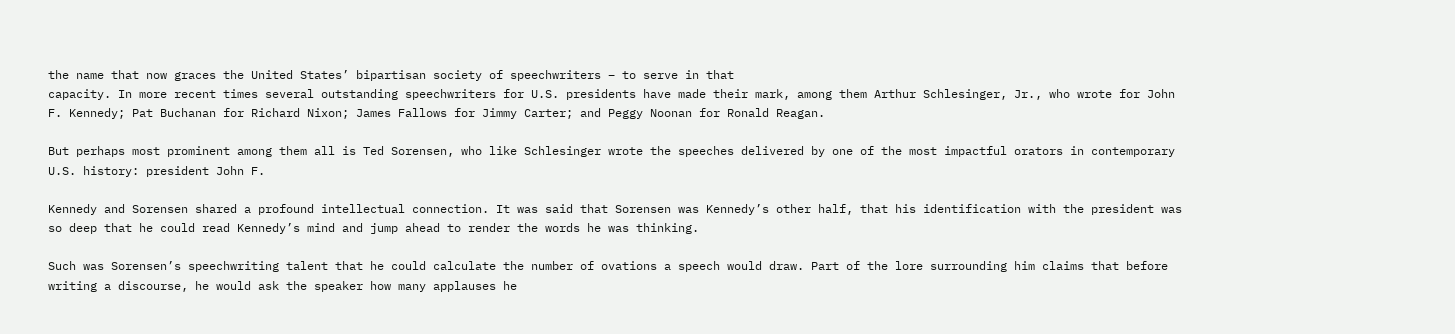the name that now graces the United States’ bipartisan society of speechwriters – to serve in that
capacity. In more recent times several outstanding speechwriters for U.S. presidents have made their mark, among them Arthur Schlesinger, Jr., who wrote for John F. Kennedy; Pat Buchanan for Richard Nixon; James Fallows for Jimmy Carter; and Peggy Noonan for Ronald Reagan.

But perhaps most prominent among them all is Ted Sorensen, who like Schlesinger wrote the speeches delivered by one of the most impactful orators in contemporary U.S. history: president John F.

Kennedy and Sorensen shared a profound intellectual connection. It was said that Sorensen was Kennedy’s other half, that his identification with the president was so deep that he could read Kennedy’s mind and jump ahead to render the words he was thinking.

Such was Sorensen’s speechwriting talent that he could calculate the number of ovations a speech would draw. Part of the lore surrounding him claims that before
writing a discourse, he would ask the speaker how many applauses he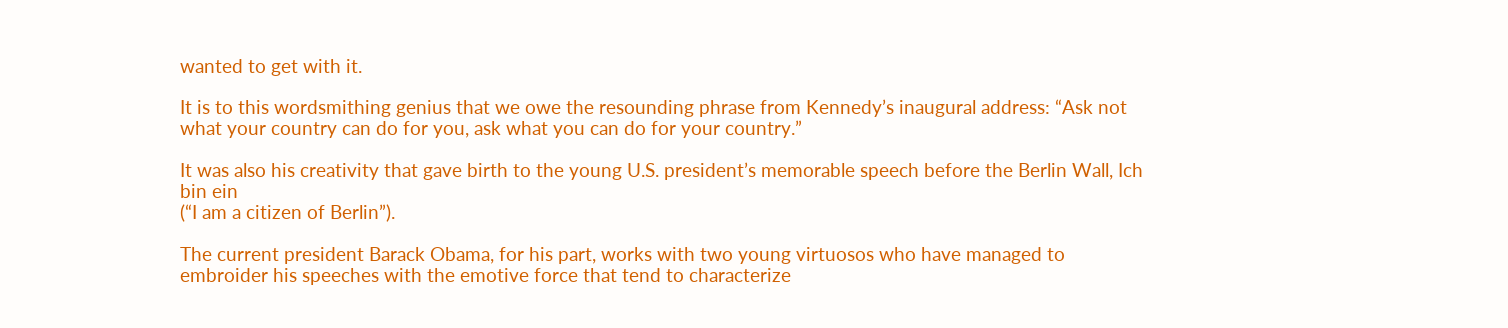wanted to get with it.

It is to this wordsmithing genius that we owe the resounding phrase from Kennedy’s inaugural address: “Ask not what your country can do for you, ask what you can do for your country.”

It was also his creativity that gave birth to the young U.S. president’s memorable speech before the Berlin Wall, Ich bin ein
(“I am a citizen of Berlin”).

The current president Barack Obama, for his part, works with two young virtuosos who have managed to embroider his speeches with the emotive force that tend to characterize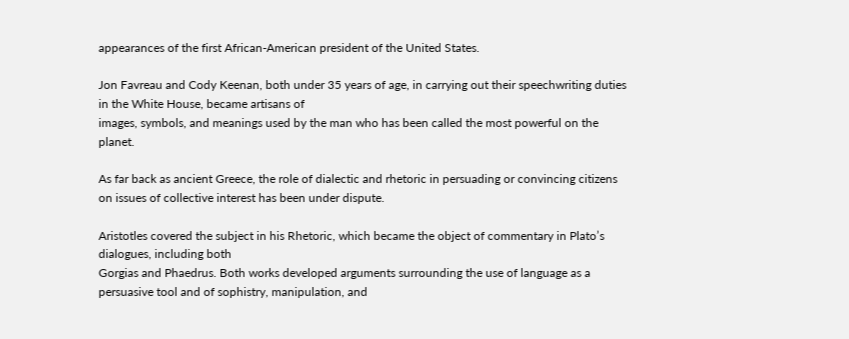appearances of the first African-American president of the United States.

Jon Favreau and Cody Keenan, both under 35 years of age, in carrying out their speechwriting duties in the White House, became artisans of
images, symbols, and meanings used by the man who has been called the most powerful on the planet.

As far back as ancient Greece, the role of dialectic and rhetoric in persuading or convincing citizens on issues of collective interest has been under dispute.

Aristotles covered the subject in his Rhetoric, which became the object of commentary in Plato’s dialogues, including both
Gorgias and Phaedrus. Both works developed arguments surrounding the use of language as a persuasive tool and of sophistry, manipulation, and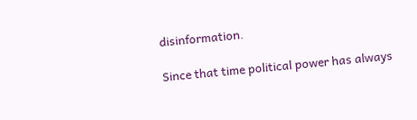disinformation.

Since that time political power has always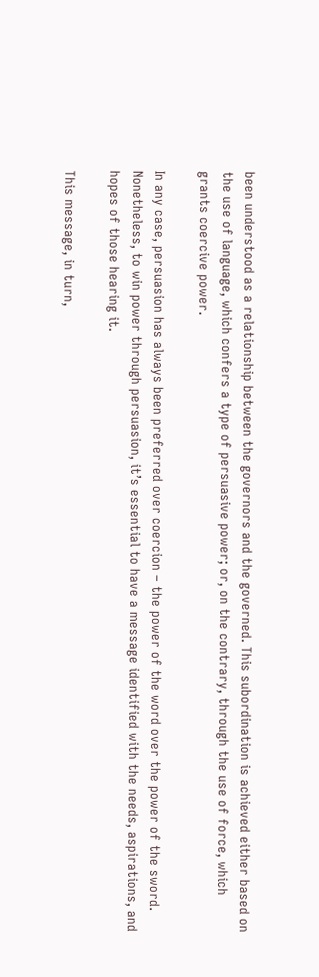been understood as a relationship between the governors and the governed. This subordination is achieved either based on the use of language, which confers a type of persuasive power; or, on the contrary, through the use of force, which
grants coercive power.

In any case, persuasion has always been preferred over coercion – the power of the word over the power of the sword. Nonetheless, to win power through persuasion, it’s essential to have a message identified with the needs, aspirations, and hopes of those hearing it.

This message, in turn,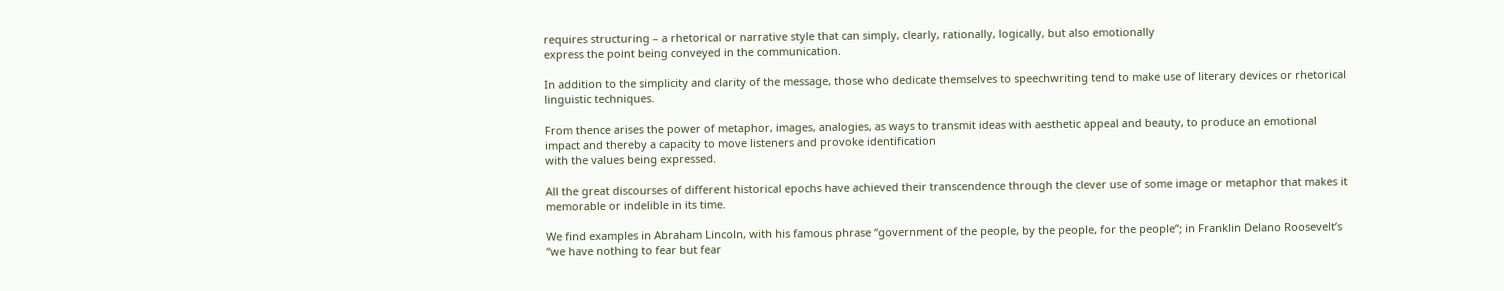requires structuring – a rhetorical or narrative style that can simply, clearly, rationally, logically, but also emotionally
express the point being conveyed in the communication.

In addition to the simplicity and clarity of the message, those who dedicate themselves to speechwriting tend to make use of literary devices or rhetorical linguistic techniques.

From thence arises the power of metaphor, images, analogies, as ways to transmit ideas with aesthetic appeal and beauty, to produce an emotional impact and thereby a capacity to move listeners and provoke identification
with the values being expressed.

All the great discourses of different historical epochs have achieved their transcendence through the clever use of some image or metaphor that makes it memorable or indelible in its time.

We find examples in Abraham Lincoln, with his famous phrase “government of the people, by the people, for the people”; in Franklin Delano Roosevelt’s “we have nothing to fear but fear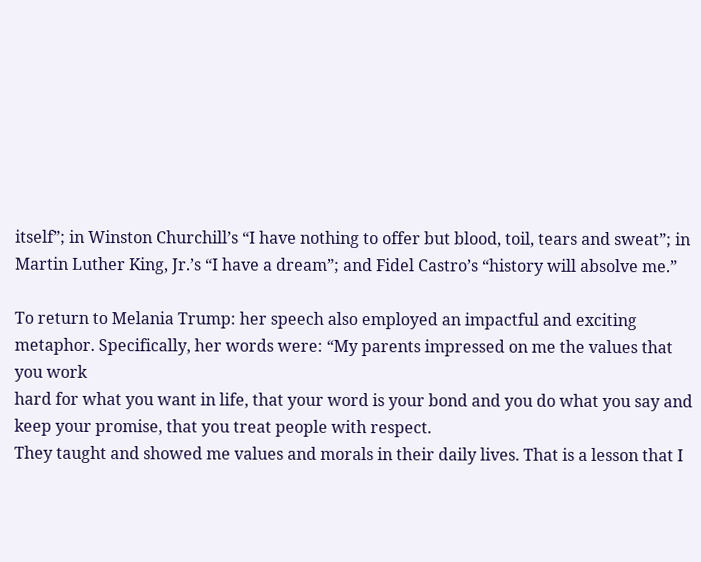itself”; in Winston Churchill’s “I have nothing to offer but blood, toil, tears and sweat”; in Martin Luther King, Jr.’s “I have a dream”; and Fidel Castro’s “history will absolve me.”

To return to Melania Trump: her speech also employed an impactful and exciting metaphor. Specifically, her words were: “My parents impressed on me the values that you work
hard for what you want in life, that your word is your bond and you do what you say and keep your promise, that you treat people with respect.
They taught and showed me values and morals in their daily lives. That is a lesson that I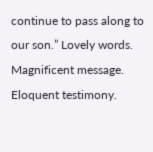continue to pass along to our son.” Lovely words. Magnificent message. Eloquent testimony.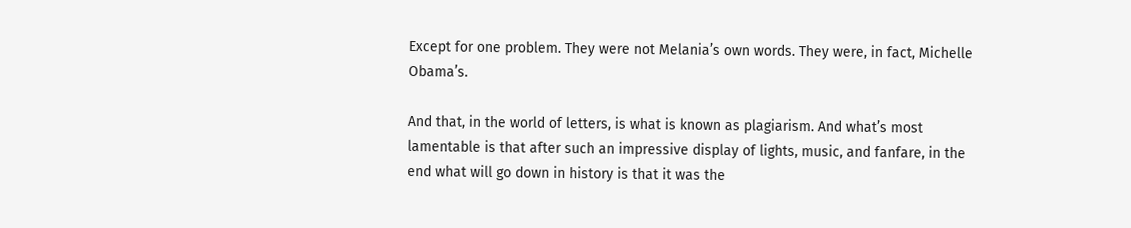Except for one problem. They were not Melania’s own words. They were, in fact, Michelle Obama’s.

And that, in the world of letters, is what is known as plagiarism. And what’s most lamentable is that after such an impressive display of lights, music, and fanfare, in the end what will go down in history is that it was the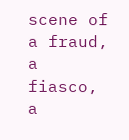scene of a fraud, a fiasco, a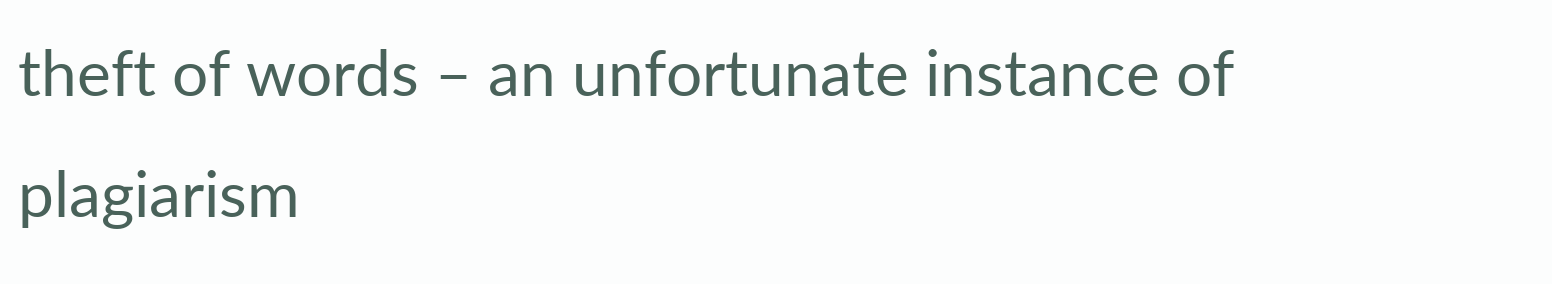theft of words – an unfortunate instance of plagiarism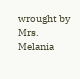wrought by Mrs. Melania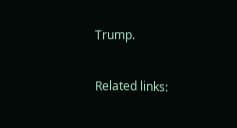Trump.

Related links: